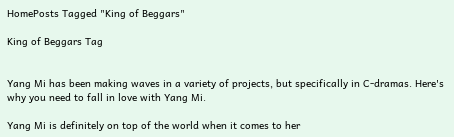HomePosts Tagged "King of Beggars"

King of Beggars Tag


Yang Mi has been making waves in a variety of projects, but specifically in C-dramas. Here's why you need to fall in love with Yang Mi.

Yang Mi is definitely on top of the world when it comes to her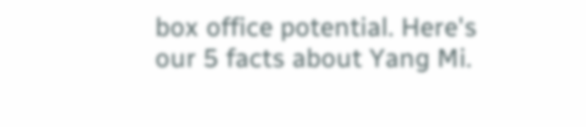box office potential. Here's our 5 facts about Yang Mi.